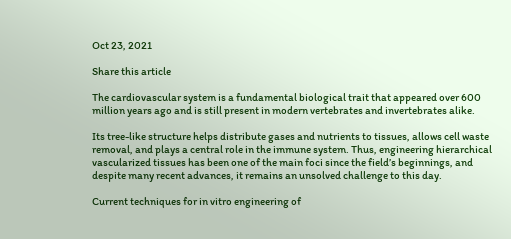Oct 23, 2021

Share this article

The cardiovascular system is a fundamental biological trait that appeared over 600 million years ago and is still present in modern vertebrates and invertebrates alike.

Its tree-like structure helps distribute gases and nutrients to tissues, allows cell waste removal, and plays a central role in the immune system. Thus, engineering hierarchical vascularized tissues has been one of the main foci since the field’s beginnings, and despite many recent advances, it remains an unsolved challenge to this day.

Current techniques for in vitro engineering of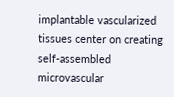implantable vascularized tissues center on creating self-assembled microvascular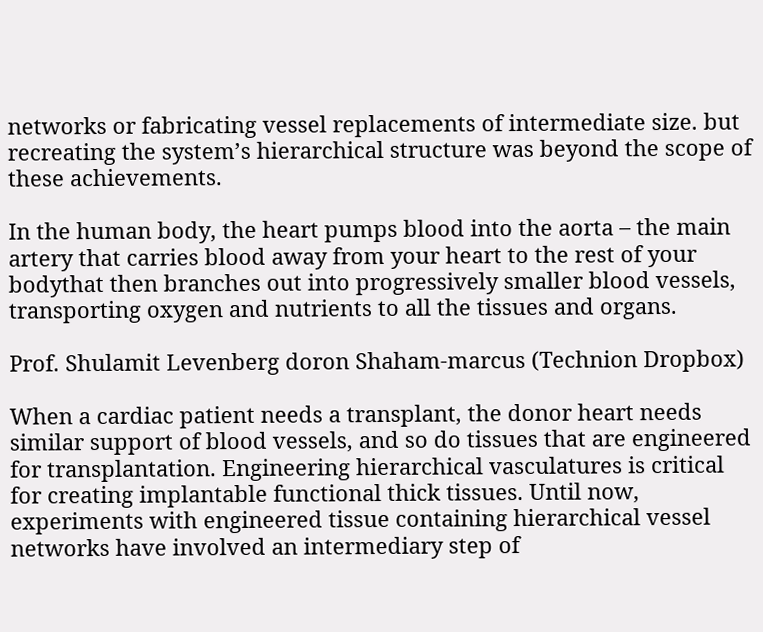networks or fabricating vessel replacements of intermediate size. but recreating the system’s hierarchical structure was beyond the scope of these achievements.

In the human body, the heart pumps blood into the aorta – the main artery that carries blood away from your heart to the rest of your bodythat then branches out into progressively smaller blood vessels, transporting oxygen and nutrients to all the tissues and organs.

Prof. Shulamit Levenberg doron Shaham-marcus (Technion Dropbox)

When a cardiac patient needs a transplant, the donor heart needs similar support of blood vessels, and so do tissues that are engineered for transplantation. Engineering hierarchical vasculatures is critical for creating implantable functional thick tissues. Until now, experiments with engineered tissue containing hierarchical vessel networks have involved an intermediary step of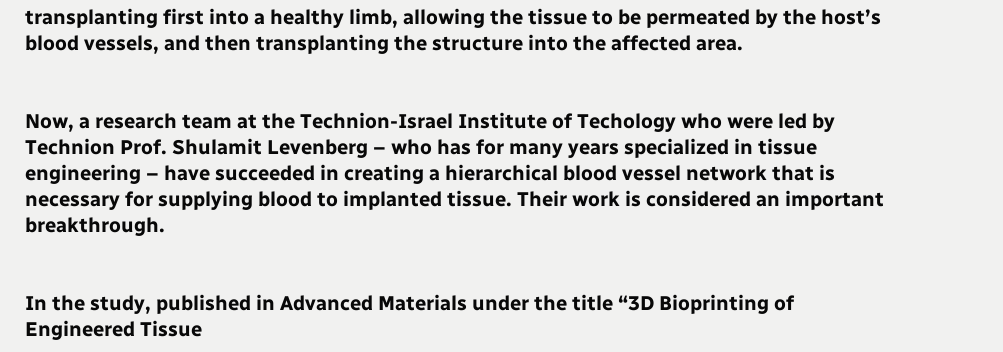transplanting first into a healthy limb, allowing the tissue to be permeated by the host’s blood vessels, and then transplanting the structure into the affected area.


Now, a research team at the Technion-Israel Institute of Techology who were led by Technion Prof. Shulamit Levenberg – who has for many years specialized in tissue engineering – have succeeded in creating a hierarchical blood vessel network that is necessary for supplying blood to implanted tissue. Their work is considered an important breakthrough.


In the study, published in Advanced Materials under the title “3D Bioprinting of Engineered Tissue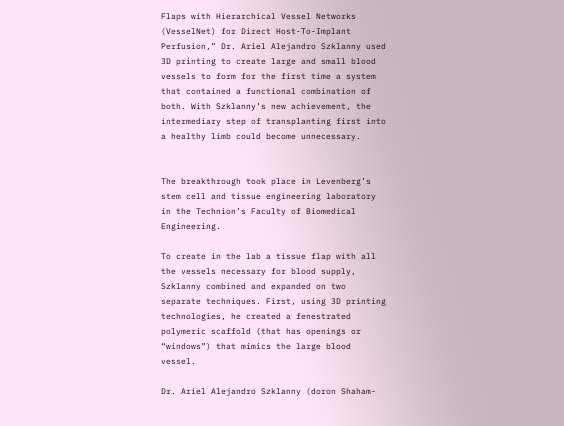Flaps with Hierarchical Vessel Networks (VesselNet) for Direct Host-To-Implant Perfusion,” Dr. Ariel Alejandro Szklanny used 3D printing to create large and small blood vessels to form for the first time a system that contained a functional combination of both. With Szklanny’s new achievement, the intermediary step of transplanting first into a healthy limb could become unnecessary.


The breakthrough took place in Levenberg’s stem cell and tissue engineering laboratory in the Technion’s Faculty of Biomedical Engineering.

To create in the lab a tissue flap with all the vessels necessary for blood supply, Szklanny combined and expanded on two separate techniques. First, using 3D printing technologies, he created a fenestrated polymeric scaffold (that has openings or “windows”) that mimics the large blood vessel.

Dr. Ariel Alejandro Szklanny (doron Shaham-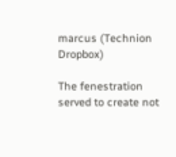marcus (Technion Dropbox)

The fenestration served to create not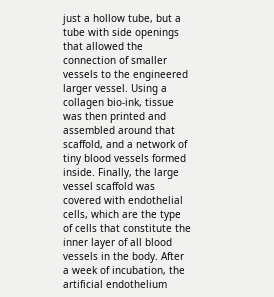just a hollow tube, but a tube with side openings that allowed the connection of smaller vessels to the engineered larger vessel. Using a collagen bio-ink, tissue was then printed and assembled around that scaffold, and a network of tiny blood vessels formed inside. Finally, the large vessel scaffold was covered with endothelial cells, which are the type of cells that constitute the inner layer of all blood vessels in the body. After a week of incubation, the artificial endothelium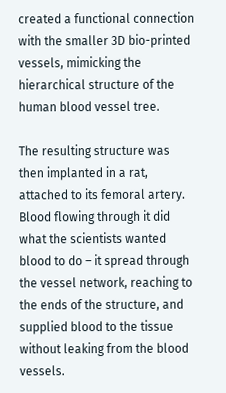created a functional connection with the smaller 3D bio-printed vessels, mimicking the hierarchical structure of the human blood vessel tree.

The resulting structure was then implanted in a rat, attached to its femoral artery. Blood flowing through it did what the scientists wanted blood to do – it spread through the vessel network, reaching to the ends of the structure, and supplied blood to the tissue without leaking from the blood vessels.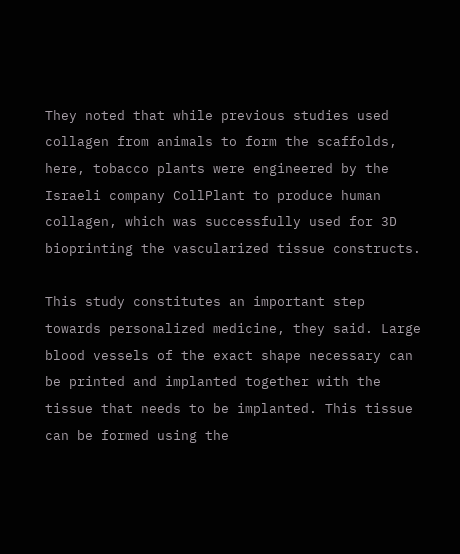They noted that while previous studies used collagen from animals to form the scaffolds, here, tobacco plants were engineered by the Israeli company CollPlant to produce human collagen, which was successfully used for 3D bioprinting the vascularized tissue constructs.

This study constitutes an important step towards personalized medicine, they said. Large blood vessels of the exact shape necessary can be printed and implanted together with the tissue that needs to be implanted. This tissue can be formed using the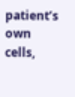patient’s own cells,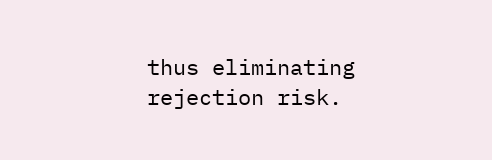thus eliminating rejection risk.